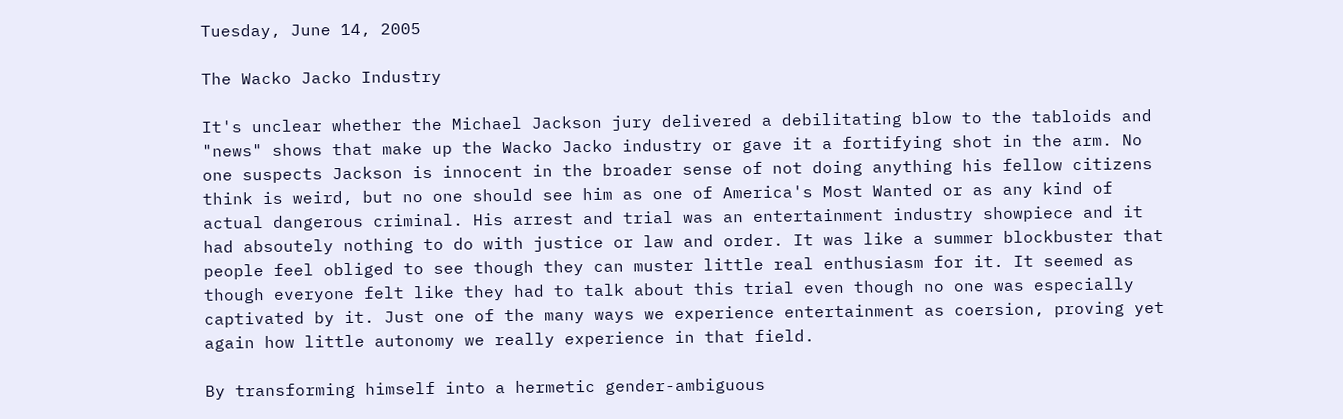Tuesday, June 14, 2005

The Wacko Jacko Industry

It's unclear whether the Michael Jackson jury delivered a debilitating blow to the tabloids and "news" shows that make up the Wacko Jacko industry or gave it a fortifying shot in the arm. No one suspects Jackson is innocent in the broader sense of not doing anything his fellow citizens think is weird, but no one should see him as one of America's Most Wanted or as any kind of actual dangerous criminal. His arrest and trial was an entertainment industry showpiece and it had absoutely nothing to do with justice or law and order. It was like a summer blockbuster that people feel obliged to see though they can muster little real enthusiasm for it. It seemed as though everyone felt like they had to talk about this trial even though no one was especially captivated by it. Just one of the many ways we experience entertainment as coersion, proving yet again how little autonomy we really experience in that field.

By transforming himself into a hermetic gender-ambiguous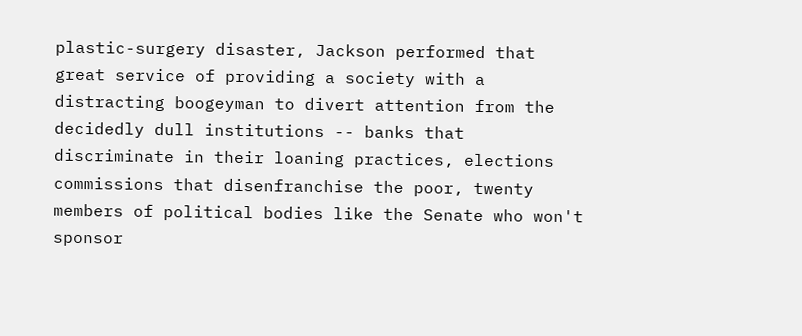plastic-surgery disaster, Jackson performed that great service of providing a society with a distracting boogeyman to divert attention from the decidedly dull institutions -- banks that discriminate in their loaning practices, elections commissions that disenfranchise the poor, twenty members of political bodies like the Senate who won't sponsor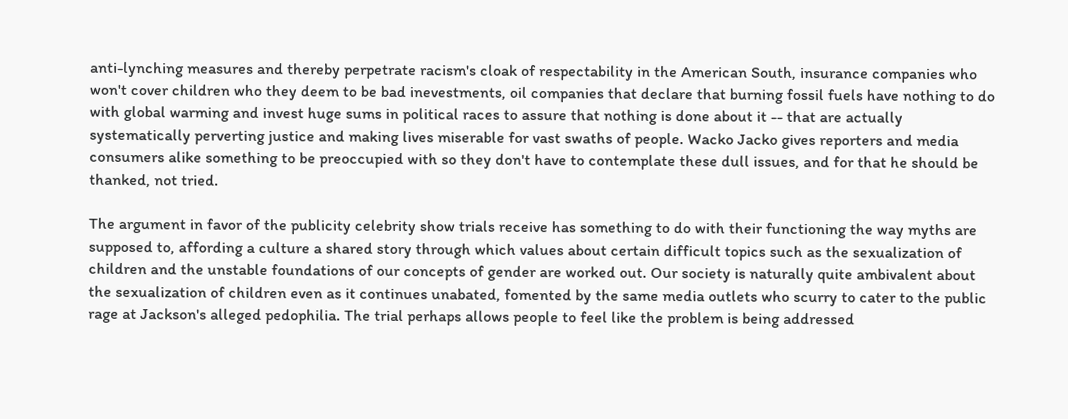anti-lynching measures and thereby perpetrate racism's cloak of respectability in the American South, insurance companies who won't cover children who they deem to be bad inevestments, oil companies that declare that burning fossil fuels have nothing to do with global warming and invest huge sums in political races to assure that nothing is done about it -- that are actually systematically perverting justice and making lives miserable for vast swaths of people. Wacko Jacko gives reporters and media consumers alike something to be preoccupied with so they don't have to contemplate these dull issues, and for that he should be thanked, not tried.

The argument in favor of the publicity celebrity show trials receive has something to do with their functioning the way myths are supposed to, affording a culture a shared story through which values about certain difficult topics such as the sexualization of children and the unstable foundations of our concepts of gender are worked out. Our society is naturally quite ambivalent about the sexualization of children even as it continues unabated, fomented by the same media outlets who scurry to cater to the public rage at Jackson's alleged pedophilia. The trial perhaps allows people to feel like the problem is being addressed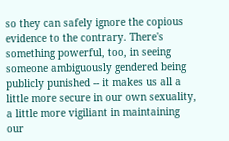so they can safely ignore the copious evidence to the contrary. There's something powerful, too, in seeing someone ambiguously gendered being publicly punished -- it makes us all a little more secure in our own sexuality, a little more vigiliant in maintaining our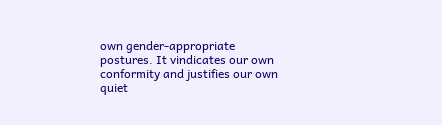own gender-appropriate postures. It vindicates our own conformity and justifies our own quiet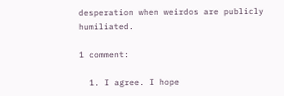desperation when weirdos are publicly humiliated.

1 comment:

  1. I agree. I hope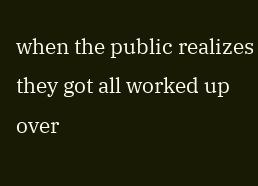when the public realizes they got all worked up over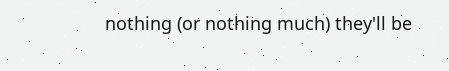nothing (or nothing much) they'll be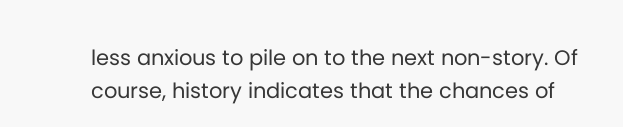less anxious to pile on to the next non-story. Of course, history indicates that the chances of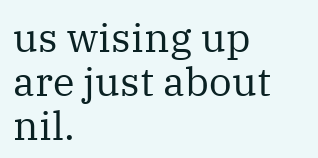us wising up are just about nil.